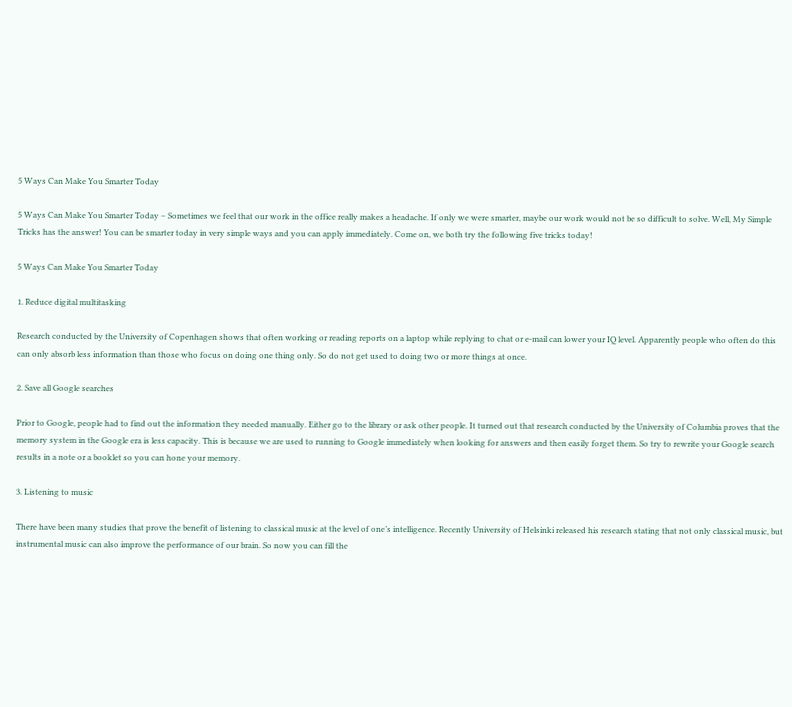5 Ways Can Make You Smarter Today

5 Ways Can Make You Smarter Today – Sometimes we feel that our work in the office really makes a headache. If only we were smarter, maybe our work would not be so difficult to solve. Well, My Simple Tricks has the answer! You can be smarter today in very simple ways and you can apply immediately. Come on, we both try the following five tricks today!

5 Ways Can Make You Smarter Today

1. Reduce digital multitasking

Research conducted by the University of Copenhagen shows that often working or reading reports on a laptop while replying to chat or e-mail can lower your IQ level. Apparently people who often do this can only absorb less information than those who focus on doing one thing only. So do not get used to doing two or more things at once.

2. Save all Google searches

Prior to Google, people had to find out the information they needed manually. Either go to the library or ask other people. It turned out that research conducted by the University of Columbia proves that the memory system in the Google era is less capacity. This is because we are used to running to Google immediately when looking for answers and then easily forget them. So try to rewrite your Google search results in a note or a booklet so you can hone your memory.

3. Listening to music

There have been many studies that prove the benefit of listening to classical music at the level of one’s intelligence. Recently University of Helsinki released his research stating that not only classical music, but instrumental music can also improve the performance of our brain. So now you can fill the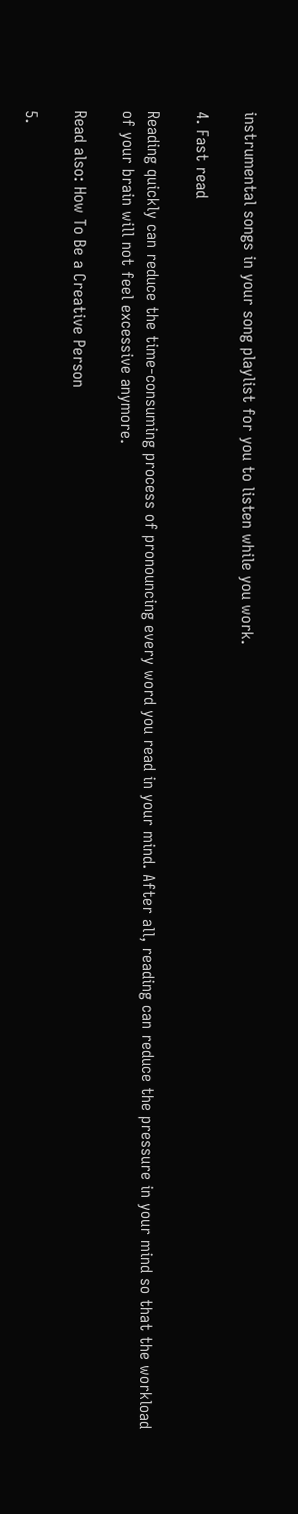instrumental songs in your song playlist for you to listen while you work.

4. Fast read

Reading quickly can reduce the time-consuming process of pronouncing every word you read in your mind. After all, reading can reduce the pressure in your mind so that the workload of your brain will not feel excessive anymore.

Read also: How To Be a Creative Person

5.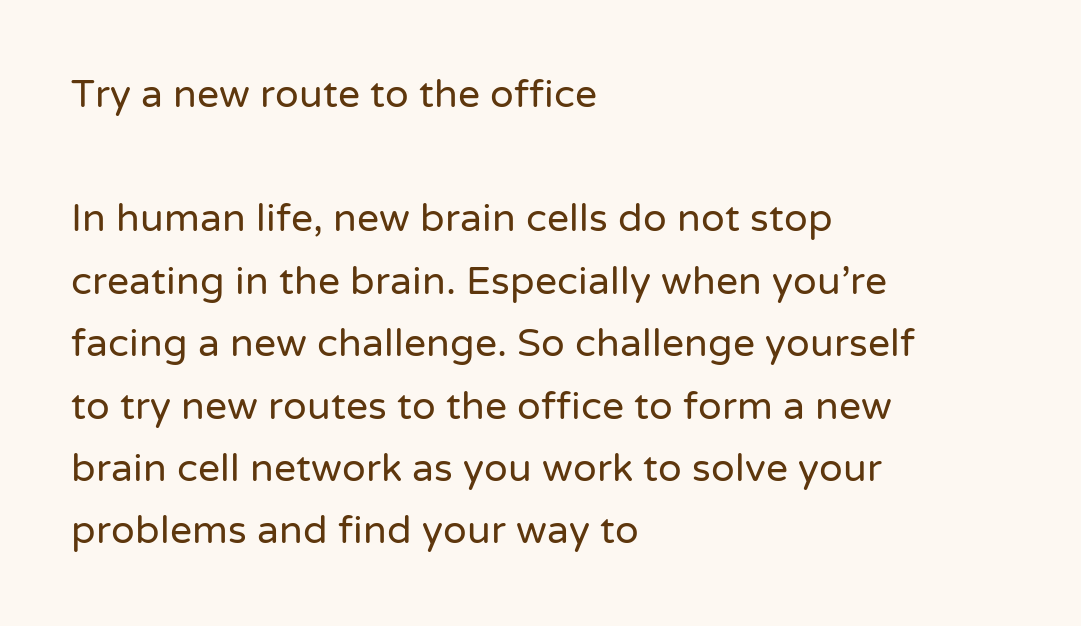Try a new route to the office

In human life, new brain cells do not stop creating in the brain. Especially when you’re facing a new challenge. So challenge yourself to try new routes to the office to form a new brain cell network as you work to solve your problems and find your way to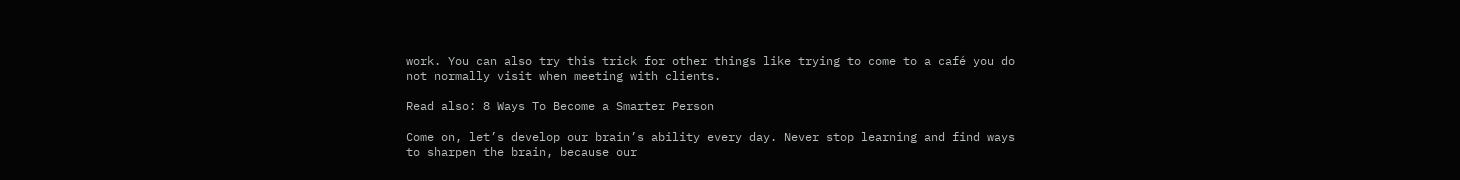work. You can also try this trick for other things like trying to come to a café you do not normally visit when meeting with clients.

Read also: 8 Ways To Become a Smarter Person

Come on, let’s develop our brain’s ability every day. Never stop learning and find ways to sharpen the brain, because our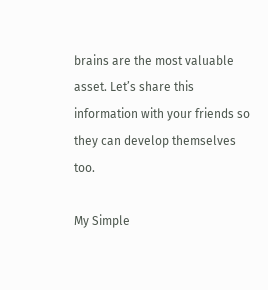brains are the most valuable asset. Let’s share this information with your friends so they can develop themselves too.

My Simple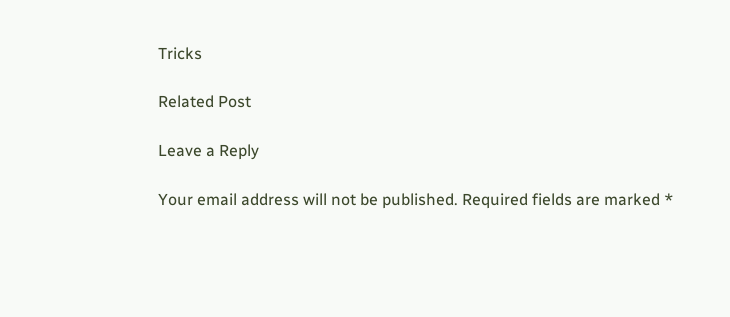Tricks

Related Post

Leave a Reply

Your email address will not be published. Required fields are marked *